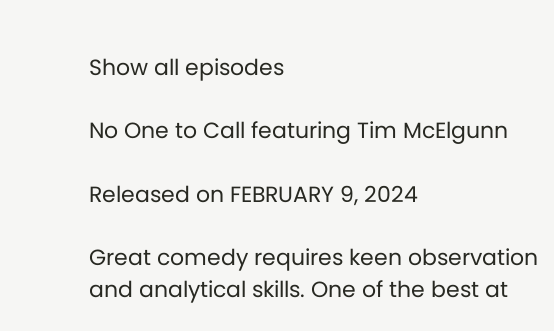Show all episodes

No One to Call featuring Tim McElgunn

Released on FEBRUARY 9, 2024

Great comedy requires keen observation and analytical skills. One of the best at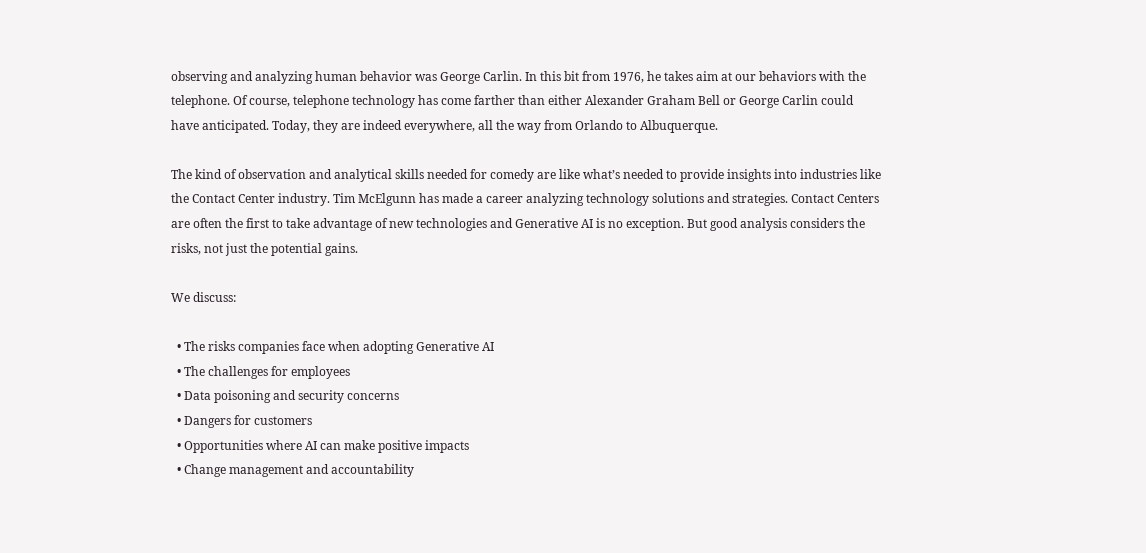observing and analyzing human behavior was George Carlin. In this bit from 1976, he takes aim at our behaviors with the telephone. Of course, telephone technology has come farther than either Alexander Graham Bell or George Carlin could have anticipated. Today, they are indeed everywhere, all the way from Orlando to Albuquerque.

The kind of observation and analytical skills needed for comedy are like what’s needed to provide insights into industries like the Contact Center industry. Tim McElgunn has made a career analyzing technology solutions and strategies. Contact Centers are often the first to take advantage of new technologies and Generative AI is no exception. But good analysis considers the risks, not just the potential gains.

We discuss:

  • The risks companies face when adopting Generative AI
  • The challenges for employees
  • Data poisoning and security concerns
  • Dangers for customers
  • Opportunities where AI can make positive impacts
  • Change management and accountability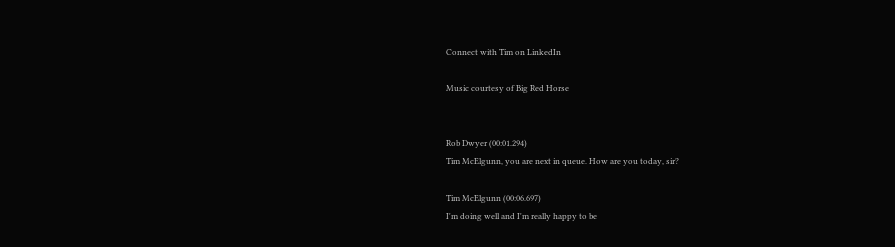Connect with Tim on LinkedIn

Music courtesy of Big Red Horse


Rob Dwyer (00:01.294)
Tim McElgunn, you are next in queue. How are you today, sir?

Tim McElgunn (00:06.697)
I'm doing well and I'm really happy to be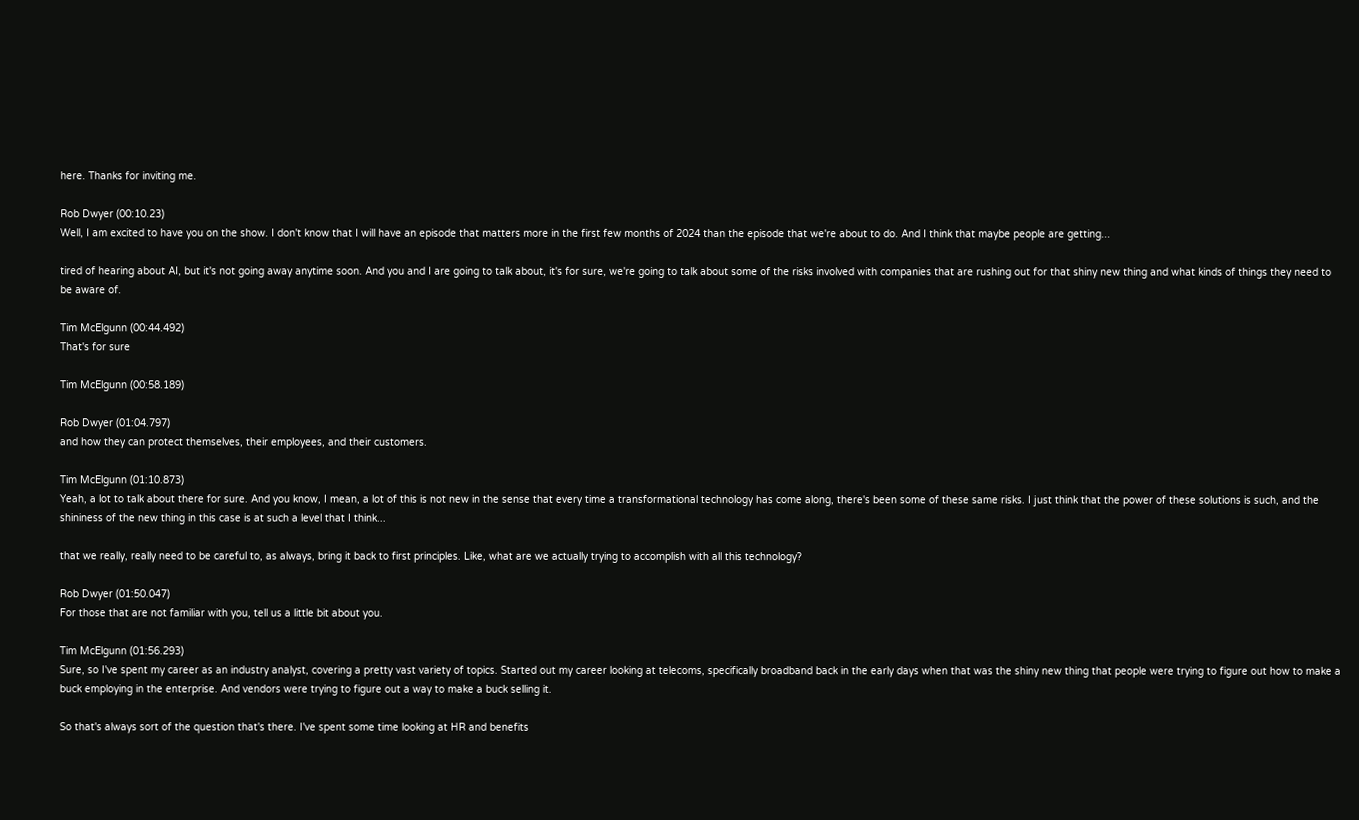here. Thanks for inviting me.

Rob Dwyer (00:10.23)
Well, I am excited to have you on the show. I don't know that I will have an episode that matters more in the first few months of 2024 than the episode that we're about to do. And I think that maybe people are getting...

tired of hearing about AI, but it's not going away anytime soon. And you and I are going to talk about, it's for sure, we're going to talk about some of the risks involved with companies that are rushing out for that shiny new thing and what kinds of things they need to be aware of.

Tim McElgunn (00:44.492)
That's for sure

Tim McElgunn (00:58.189)

Rob Dwyer (01:04.797)
and how they can protect themselves, their employees, and their customers.

Tim McElgunn (01:10.873)
Yeah, a lot to talk about there for sure. And you know, I mean, a lot of this is not new in the sense that every time a transformational technology has come along, there's been some of these same risks. I just think that the power of these solutions is such, and the shininess of the new thing in this case is at such a level that I think...

that we really, really need to be careful to, as always, bring it back to first principles. Like, what are we actually trying to accomplish with all this technology?

Rob Dwyer (01:50.047)
For those that are not familiar with you, tell us a little bit about you.

Tim McElgunn (01:56.293)
Sure, so I've spent my career as an industry analyst, covering a pretty vast variety of topics. Started out my career looking at telecoms, specifically broadband back in the early days when that was the shiny new thing that people were trying to figure out how to make a buck employing in the enterprise. And vendors were trying to figure out a way to make a buck selling it.

So that's always sort of the question that's there. I've spent some time looking at HR and benefits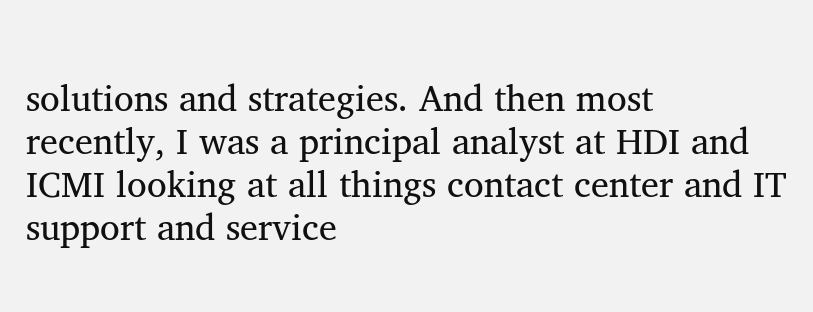solutions and strategies. And then most recently, I was a principal analyst at HDI and ICMI looking at all things contact center and IT support and service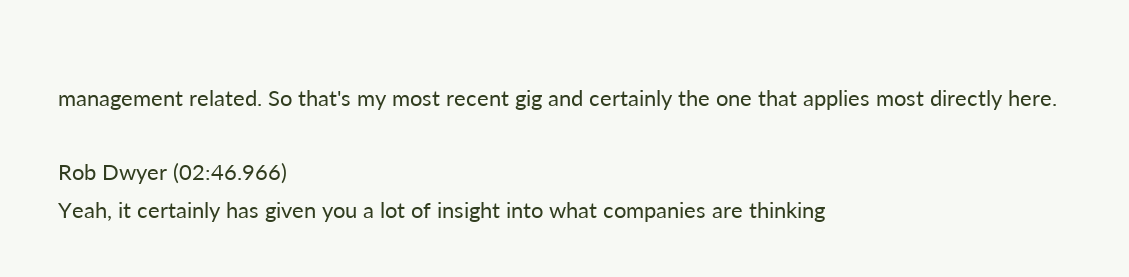management related. So that's my most recent gig and certainly the one that applies most directly here.

Rob Dwyer (02:46.966)
Yeah, it certainly has given you a lot of insight into what companies are thinking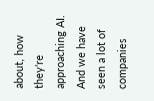about, how they're approaching AI. And we have seen a lot of companies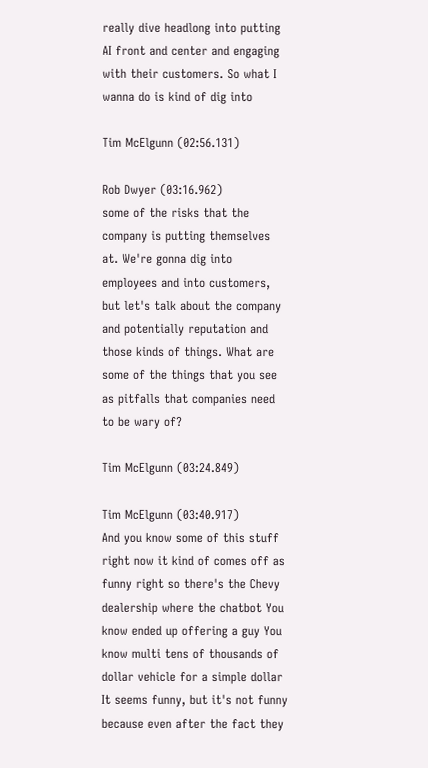really dive headlong into putting AI front and center and engaging with their customers. So what I wanna do is kind of dig into

Tim McElgunn (02:56.131)

Rob Dwyer (03:16.962)
some of the risks that the company is putting themselves at. We're gonna dig into employees and into customers, but let's talk about the company and potentially reputation and those kinds of things. What are some of the things that you see as pitfalls that companies need to be wary of?

Tim McElgunn (03:24.849)

Tim McElgunn (03:40.917)
And you know some of this stuff right now it kind of comes off as funny right so there's the Chevy dealership where the chatbot You know ended up offering a guy You know multi tens of thousands of dollar vehicle for a simple dollar It seems funny, but it's not funny because even after the fact they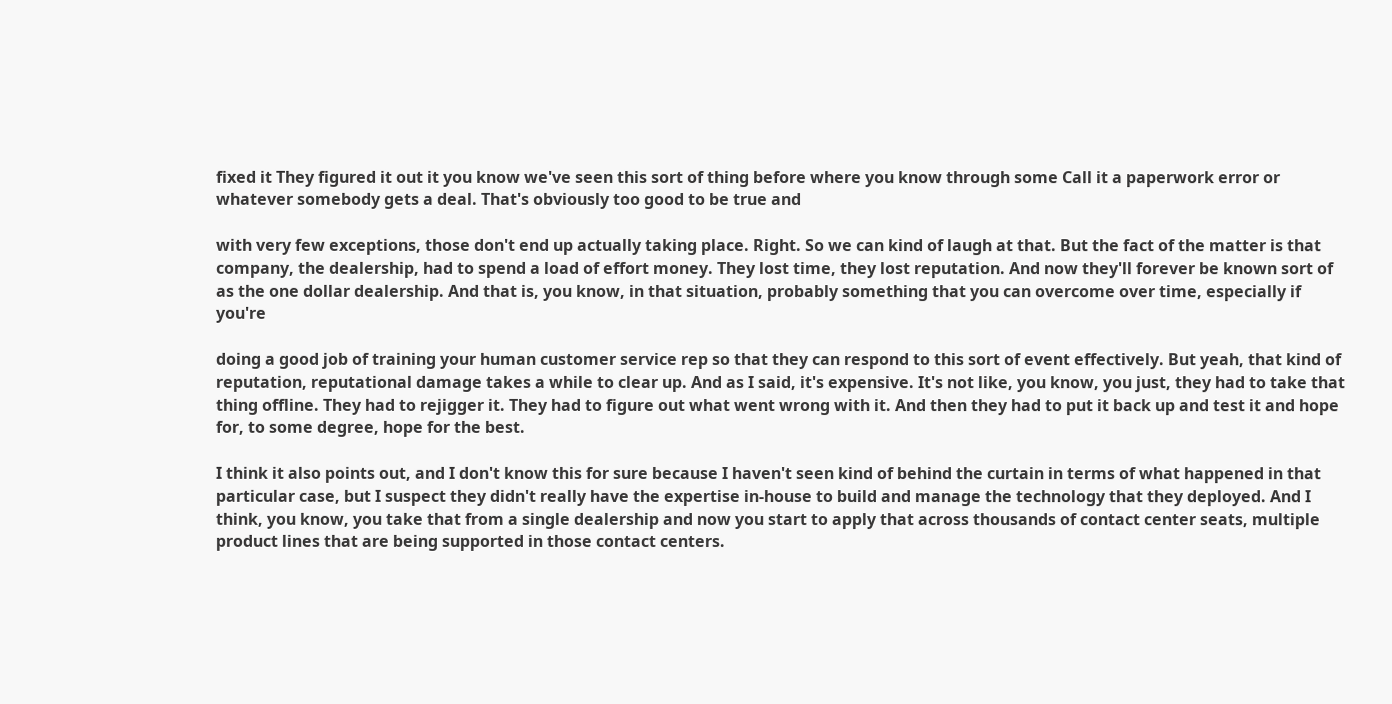fixed it They figured it out it you know we've seen this sort of thing before where you know through some Call it a paperwork error or whatever somebody gets a deal. That's obviously too good to be true and

with very few exceptions, those don't end up actually taking place. Right. So we can kind of laugh at that. But the fact of the matter is that company, the dealership, had to spend a load of effort money. They lost time, they lost reputation. And now they'll forever be known sort of as the one dollar dealership. And that is, you know, in that situation, probably something that you can overcome over time, especially if you're

doing a good job of training your human customer service rep so that they can respond to this sort of event effectively. But yeah, that kind of reputation, reputational damage takes a while to clear up. And as I said, it's expensive. It's not like, you know, you just, they had to take that thing offline. They had to rejigger it. They had to figure out what went wrong with it. And then they had to put it back up and test it and hope for, to some degree, hope for the best.

I think it also points out, and I don't know this for sure because I haven't seen kind of behind the curtain in terms of what happened in that particular case, but I suspect they didn't really have the expertise in-house to build and manage the technology that they deployed. And I think, you know, you take that from a single dealership and now you start to apply that across thousands of contact center seats, multiple product lines that are being supported in those contact centers.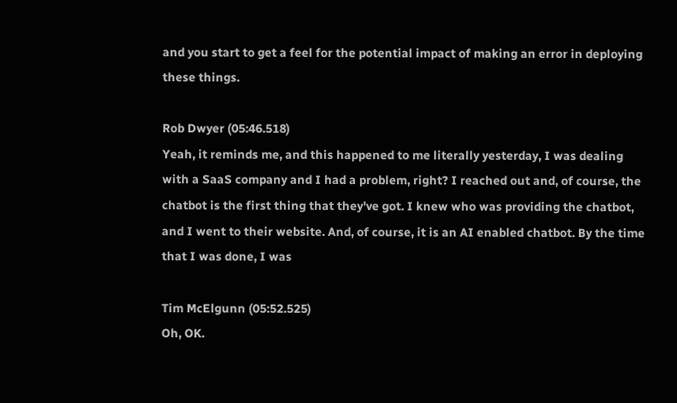and you start to get a feel for the potential impact of making an error in deploying these things.

Rob Dwyer (05:46.518)
Yeah, it reminds me, and this happened to me literally yesterday, I was dealing with a SaaS company and I had a problem, right? I reached out and, of course, the chatbot is the first thing that they've got. I knew who was providing the chatbot, and I went to their website. And, of course, it is an AI enabled chatbot. By the time that I was done, I was

Tim McElgunn (05:52.525)
Oh, OK.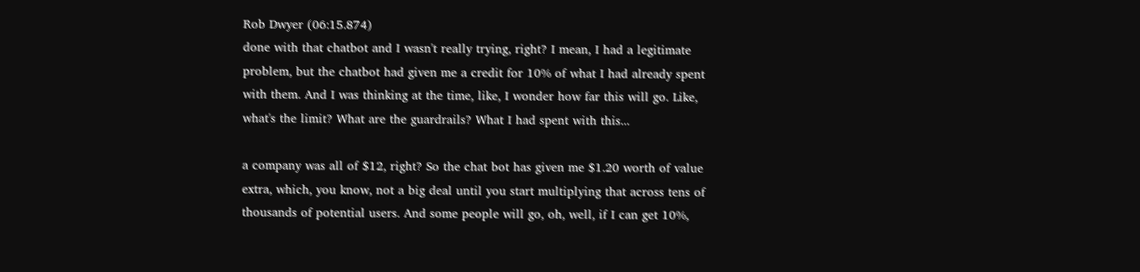Rob Dwyer (06:15.874)
done with that chatbot and I wasn't really trying, right? I mean, I had a legitimate problem, but the chatbot had given me a credit for 10% of what I had already spent with them. And I was thinking at the time, like, I wonder how far this will go. Like, what's the limit? What are the guardrails? What I had spent with this...

a company was all of $12, right? So the chat bot has given me $1.20 worth of value extra, which, you know, not a big deal until you start multiplying that across tens of thousands of potential users. And some people will go, oh, well, if I can get 10%,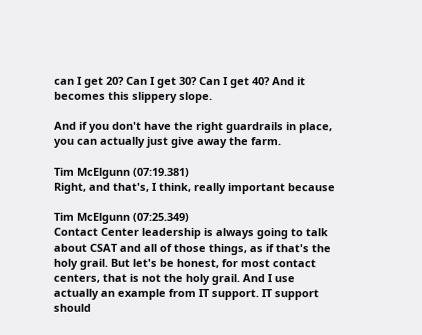can I get 20? Can I get 30? Can I get 40? And it becomes this slippery slope.

And if you don't have the right guardrails in place, you can actually just give away the farm.

Tim McElgunn (07:19.381)
Right, and that's, I think, really important because

Tim McElgunn (07:25.349)
Contact Center leadership is always going to talk about CSAT and all of those things, as if that's the holy grail. But let's be honest, for most contact centers, that is not the holy grail. And I use actually an example from IT support. IT support should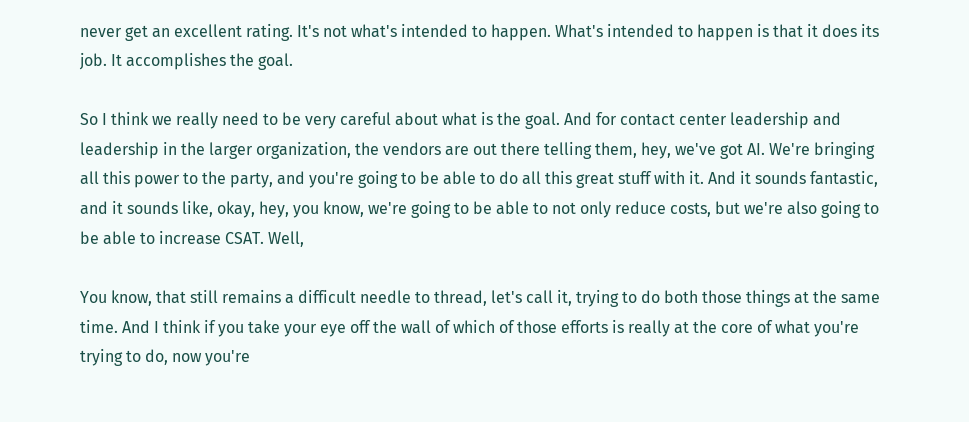never get an excellent rating. It's not what's intended to happen. What's intended to happen is that it does its job. It accomplishes the goal.

So I think we really need to be very careful about what is the goal. And for contact center leadership and leadership in the larger organization, the vendors are out there telling them, hey, we've got AI. We're bringing all this power to the party, and you're going to be able to do all this great stuff with it. And it sounds fantastic, and it sounds like, okay, hey, you know, we're going to be able to not only reduce costs, but we're also going to be able to increase CSAT. Well,

You know, that still remains a difficult needle to thread, let's call it, trying to do both those things at the same time. And I think if you take your eye off the wall of which of those efforts is really at the core of what you're trying to do, now you're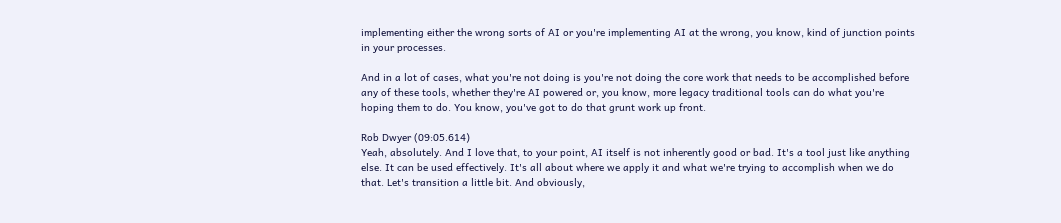implementing either the wrong sorts of AI or you're implementing AI at the wrong, you know, kind of junction points in your processes.

And in a lot of cases, what you're not doing is you're not doing the core work that needs to be accomplished before any of these tools, whether they're AI powered or, you know, more legacy traditional tools can do what you're hoping them to do. You know, you've got to do that grunt work up front.

Rob Dwyer (09:05.614)
Yeah, absolutely. And I love that, to your point, AI itself is not inherently good or bad. It's a tool just like anything else. It can be used effectively. It's all about where we apply it and what we're trying to accomplish when we do that. Let's transition a little bit. And obviously,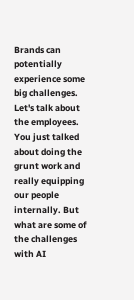Brands can potentially experience some big challenges. Let's talk about the employees. You just talked about doing the grunt work and really equipping our people internally. But what are some of the challenges with AI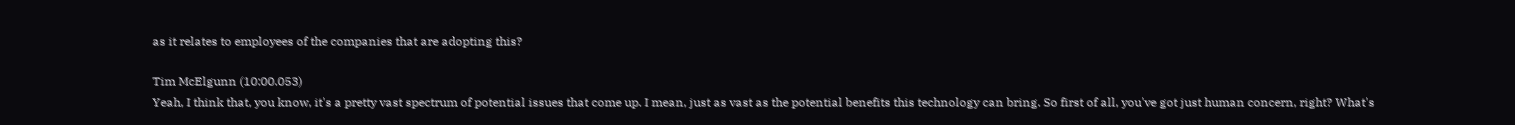as it relates to employees of the companies that are adopting this?

Tim McElgunn (10:00.053)
Yeah, I think that, you know, it's a pretty vast spectrum of potential issues that come up. I mean, just as vast as the potential benefits this technology can bring. So first of all, you've got just human concern, right? What's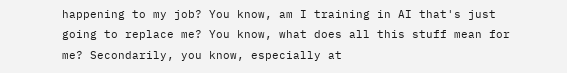happening to my job? You know, am I training in AI that's just going to replace me? You know, what does all this stuff mean for me? Secondarily, you know, especially at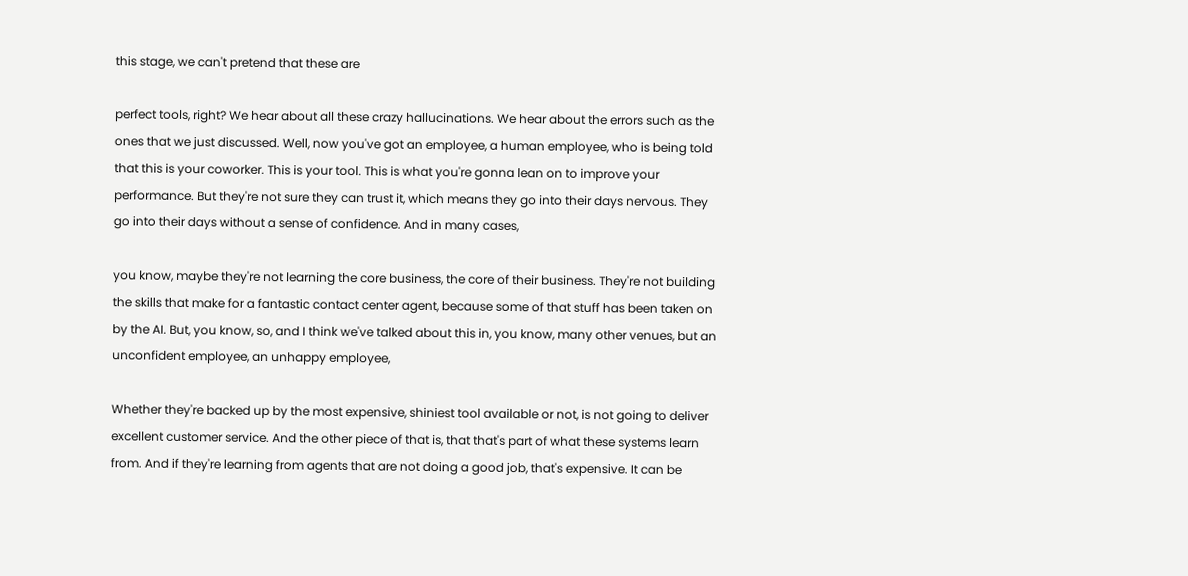this stage, we can't pretend that these are

perfect tools, right? We hear about all these crazy hallucinations. We hear about the errors such as the ones that we just discussed. Well, now you've got an employee, a human employee, who is being told that this is your coworker. This is your tool. This is what you're gonna lean on to improve your performance. But they're not sure they can trust it, which means they go into their days nervous. They go into their days without a sense of confidence. And in many cases,

you know, maybe they're not learning the core business, the core of their business. They're not building the skills that make for a fantastic contact center agent, because some of that stuff has been taken on by the AI. But, you know, so, and I think we've talked about this in, you know, many other venues, but an unconfident employee, an unhappy employee,

Whether they're backed up by the most expensive, shiniest tool available or not, is not going to deliver excellent customer service. And the other piece of that is, that that's part of what these systems learn from. And if they're learning from agents that are not doing a good job, that's expensive. It can be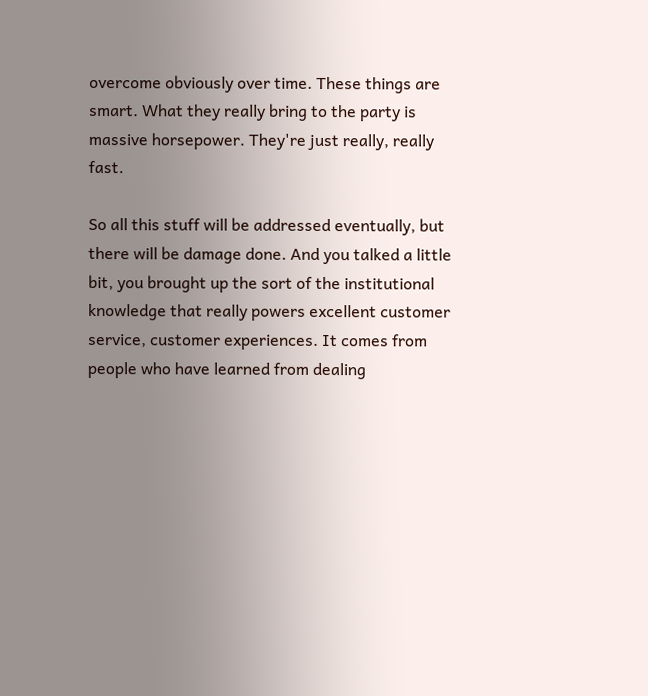overcome obviously over time. These things are smart. What they really bring to the party is massive horsepower. They're just really, really fast.

So all this stuff will be addressed eventually, but there will be damage done. And you talked a little bit, you brought up the sort of the institutional knowledge that really powers excellent customer service, customer experiences. It comes from people who have learned from dealing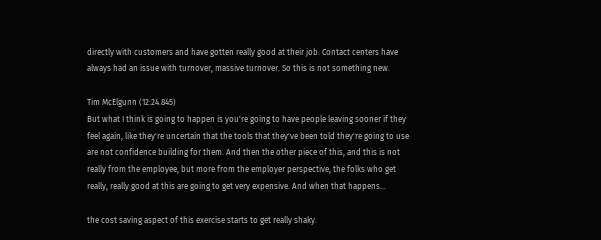directly with customers and have gotten really good at their job. Contact centers have always had an issue with turnover, massive turnover. So this is not something new.

Tim McElgunn (12:24.845)
But what I think is going to happen is you're going to have people leaving sooner if they feel again, like they're uncertain that the tools that they've been told they're going to use are not confidence building for them. And then the other piece of this, and this is not really from the employee, but more from the employer perspective, the folks who get really, really good at this are going to get very expensive. And when that happens...

the cost saving aspect of this exercise starts to get really shaky.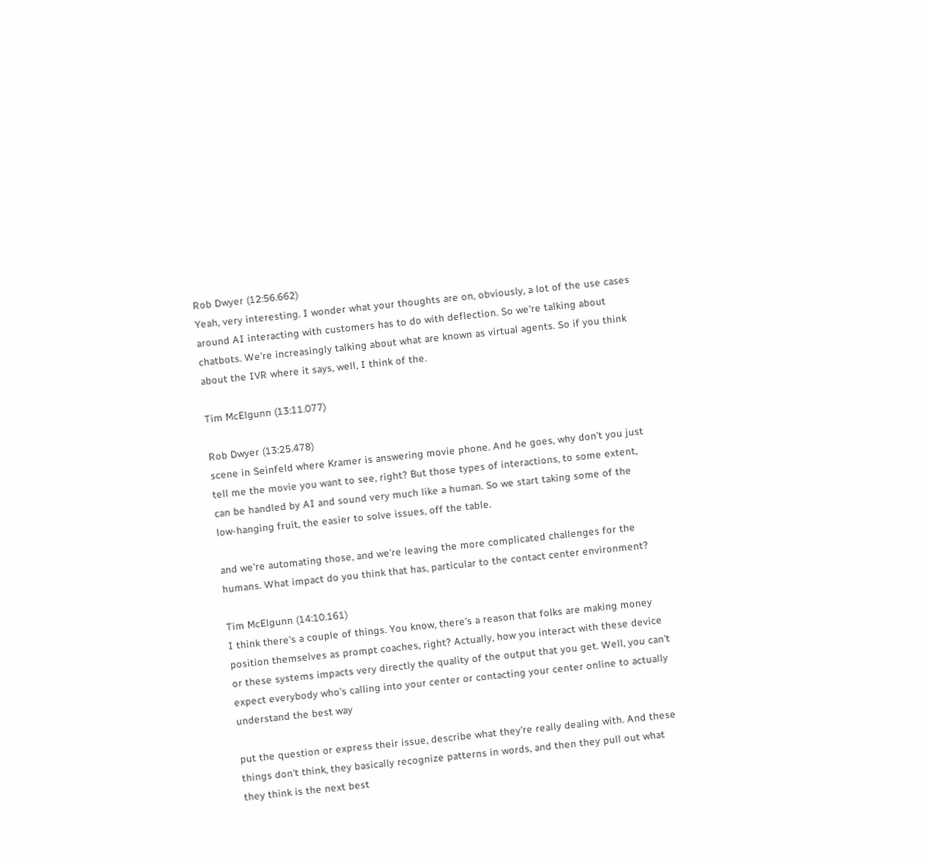Rob Dwyer (12:56.662)
Yeah, very interesting. I wonder what your thoughts are on, obviously, a lot of the use cases around AI interacting with customers has to do with deflection. So we're talking about chatbots. We're increasingly talking about what are known as virtual agents. So if you think about the IVR where it says, well, I think of the.

Tim McElgunn (13:11.077)

Rob Dwyer (13:25.478)
scene in Seinfeld where Kramer is answering movie phone. And he goes, why don't you just tell me the movie you want to see, right? But those types of interactions, to some extent, can be handled by AI and sound very much like a human. So we start taking some of the low-hanging fruit, the easier to solve issues, off the table.

and we're automating those, and we're leaving the more complicated challenges for the humans. What impact do you think that has, particular to the contact center environment?

Tim McElgunn (14:10.161)
I think there's a couple of things. You know, there's a reason that folks are making money position themselves as prompt coaches, right? Actually, how you interact with these device or these systems impacts very directly the quality of the output that you get. Well, you can't expect everybody who's calling into your center or contacting your center online to actually understand the best way

put the question or express their issue, describe what they're really dealing with. And these things don't think, they basically recognize patterns in words, and then they pull out what they think is the next best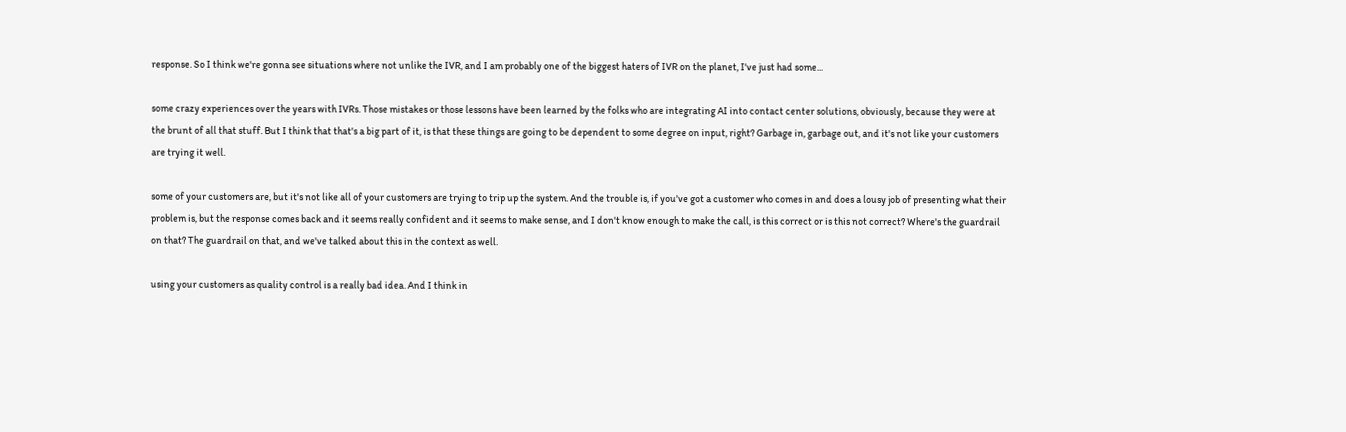response. So I think we're gonna see situations where not unlike the IVR, and I am probably one of the biggest haters of IVR on the planet, I've just had some...

some crazy experiences over the years with IVRs. Those mistakes or those lessons have been learned by the folks who are integrating AI into contact center solutions, obviously, because they were at the brunt of all that stuff. But I think that that's a big part of it, is that these things are going to be dependent to some degree on input, right? Garbage in, garbage out, and it's not like your customers are trying it well.

some of your customers are, but it's not like all of your customers are trying to trip up the system. And the trouble is, if you've got a customer who comes in and does a lousy job of presenting what their problem is, but the response comes back and it seems really confident and it seems to make sense, and I don't know enough to make the call, is this correct or is this not correct? Where's the guardrail on that? The guardrail on that, and we've talked about this in the context as well.

using your customers as quality control is a really bad idea. And I think in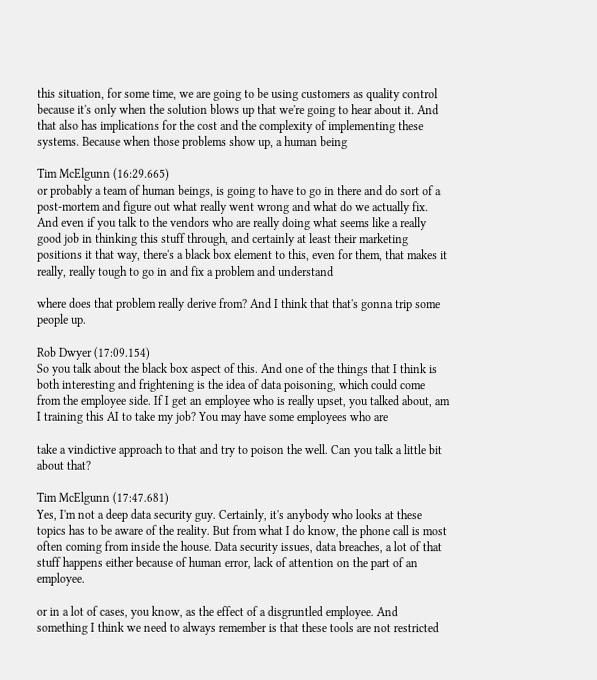this situation, for some time, we are going to be using customers as quality control because it's only when the solution blows up that we're going to hear about it. And that also has implications for the cost and the complexity of implementing these systems. Because when those problems show up, a human being

Tim McElgunn (16:29.665)
or probably a team of human beings, is going to have to go in there and do sort of a post-mortem and figure out what really went wrong and what do we actually fix. And even if you talk to the vendors who are really doing what seems like a really good job in thinking this stuff through, and certainly at least their marketing positions it that way, there's a black box element to this, even for them, that makes it really, really tough to go in and fix a problem and understand

where does that problem really derive from? And I think that that's gonna trip some people up.

Rob Dwyer (17:09.154)
So you talk about the black box aspect of this. And one of the things that I think is both interesting and frightening is the idea of data poisoning, which could come from the employee side. If I get an employee who is really upset, you talked about, am I training this AI to take my job? You may have some employees who are

take a vindictive approach to that and try to poison the well. Can you talk a little bit about that?

Tim McElgunn (17:47.681)
Yes, I'm not a deep data security guy. Certainly, it's anybody who looks at these topics has to be aware of the reality. But from what I do know, the phone call is most often coming from inside the house. Data security issues, data breaches, a lot of that stuff happens either because of human error, lack of attention on the part of an employee.

or in a lot of cases, you know, as the effect of a disgruntled employee. And something I think we need to always remember is that these tools are not restricted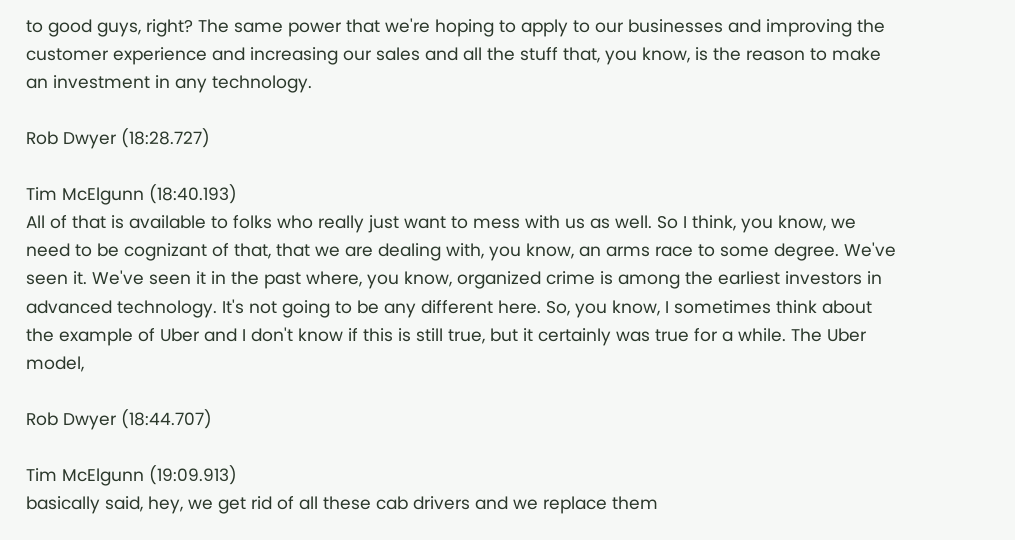to good guys, right? The same power that we're hoping to apply to our businesses and improving the customer experience and increasing our sales and all the stuff that, you know, is the reason to make an investment in any technology.

Rob Dwyer (18:28.727)

Tim McElgunn (18:40.193)
All of that is available to folks who really just want to mess with us as well. So I think, you know, we need to be cognizant of that, that we are dealing with, you know, an arms race to some degree. We've seen it. We've seen it in the past where, you know, organized crime is among the earliest investors in advanced technology. It's not going to be any different here. So, you know, I sometimes think about the example of Uber and I don't know if this is still true, but it certainly was true for a while. The Uber model,

Rob Dwyer (18:44.707)

Tim McElgunn (19:09.913)
basically said, hey, we get rid of all these cab drivers and we replace them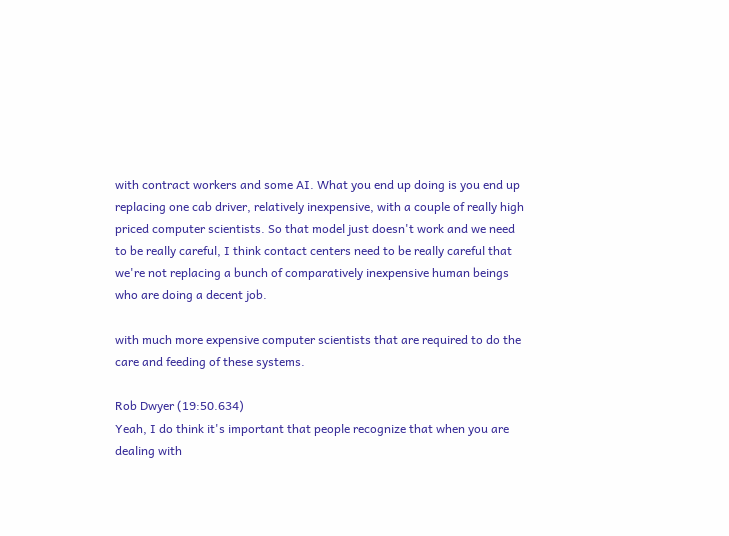with contract workers and some AI. What you end up doing is you end up replacing one cab driver, relatively inexpensive, with a couple of really high priced computer scientists. So that model just doesn't work and we need to be really careful, I think contact centers need to be really careful that we're not replacing a bunch of comparatively inexpensive human beings who are doing a decent job.

with much more expensive computer scientists that are required to do the care and feeding of these systems.

Rob Dwyer (19:50.634)
Yeah, I do think it's important that people recognize that when you are dealing with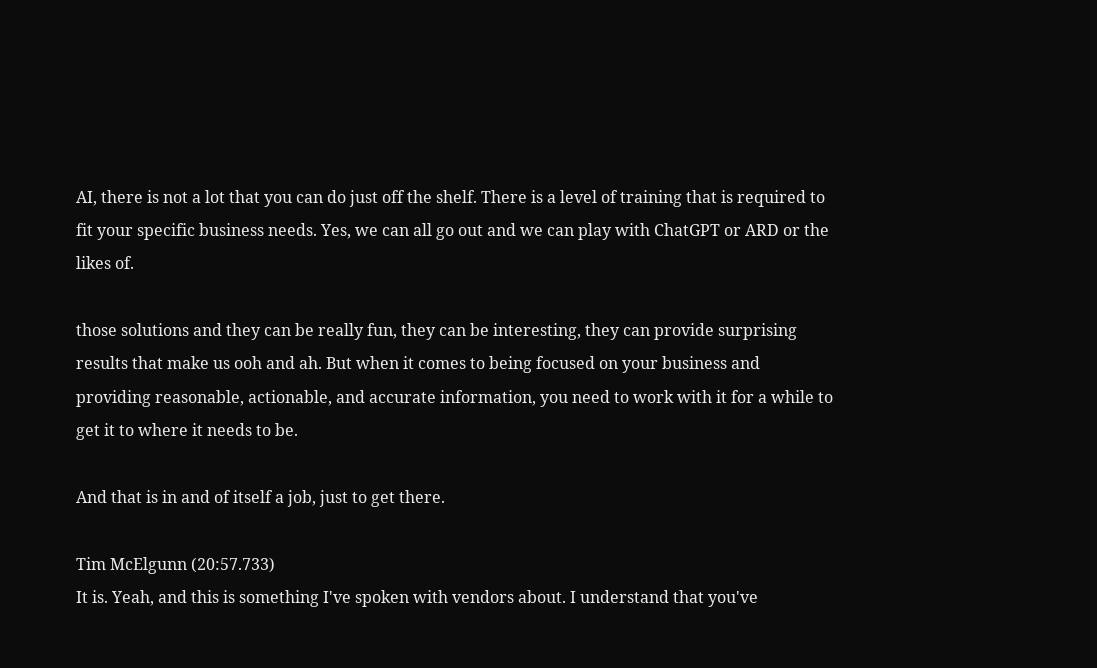AI, there is not a lot that you can do just off the shelf. There is a level of training that is required to fit your specific business needs. Yes, we can all go out and we can play with ChatGPT or ARD or the likes of.

those solutions and they can be really fun, they can be interesting, they can provide surprising results that make us ooh and ah. But when it comes to being focused on your business and providing reasonable, actionable, and accurate information, you need to work with it for a while to get it to where it needs to be.

And that is in and of itself a job, just to get there.

Tim McElgunn (20:57.733)
It is. Yeah, and this is something I've spoken with vendors about. I understand that you've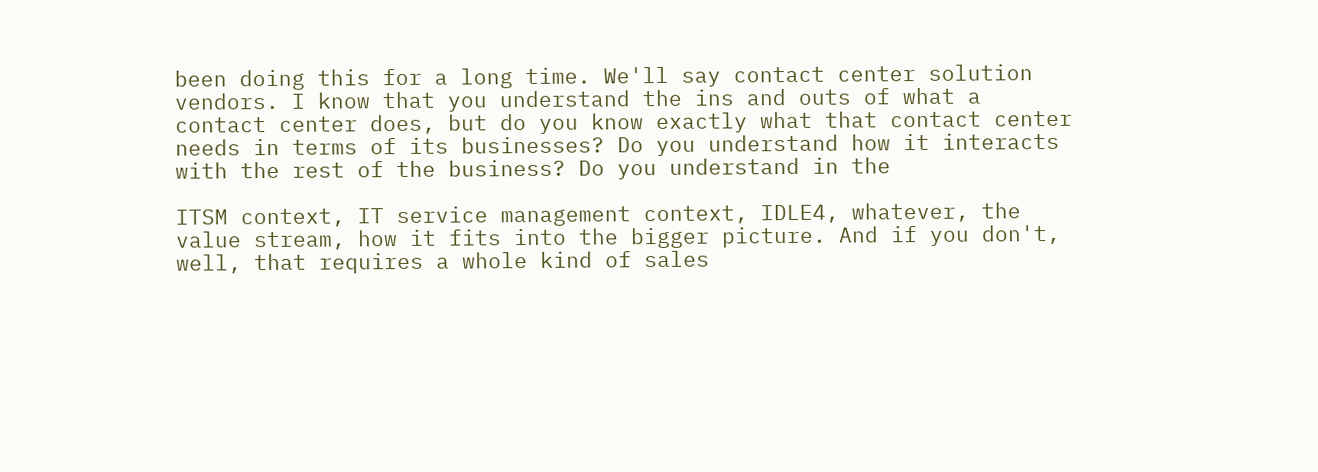been doing this for a long time. We'll say contact center solution vendors. I know that you understand the ins and outs of what a contact center does, but do you know exactly what that contact center needs in terms of its businesses? Do you understand how it interacts with the rest of the business? Do you understand in the

ITSM context, IT service management context, IDLE4, whatever, the value stream, how it fits into the bigger picture. And if you don't, well, that requires a whole kind of sales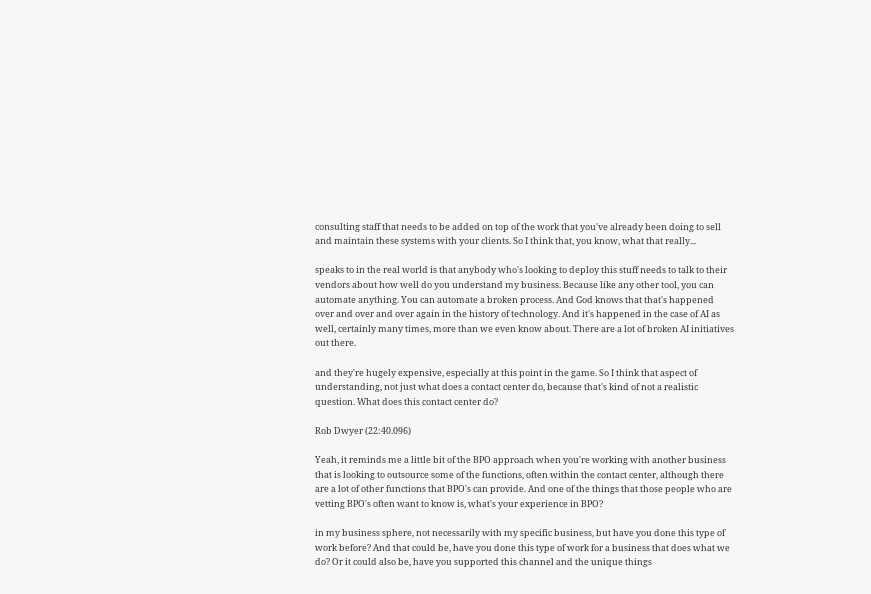consulting staff that needs to be added on top of the work that you've already been doing to sell and maintain these systems with your clients. So I think that, you know, what that really...

speaks to in the real world is that anybody who's looking to deploy this stuff needs to talk to their vendors about how well do you understand my business. Because like any other tool, you can automate anything. You can automate a broken process. And God knows that that's happened over and over and over again in the history of technology. And it's happened in the case of AI as well, certainly many times, more than we even know about. There are a lot of broken AI initiatives out there.

and they're hugely expensive, especially at this point in the game. So I think that aspect of understanding, not just what does a contact center do, because that's kind of not a realistic question. What does this contact center do?

Rob Dwyer (22:40.096)

Yeah, it reminds me a little bit of the BPO approach when you're working with another business that is looking to outsource some of the functions, often within the contact center, although there are a lot of other functions that BPO's can provide. And one of the things that those people who are vetting BPO's often want to know is, what's your experience in BPO?

in my business sphere, not necessarily with my specific business, but have you done this type of work before? And that could be, have you done this type of work for a business that does what we do? Or it could also be, have you supported this channel and the unique things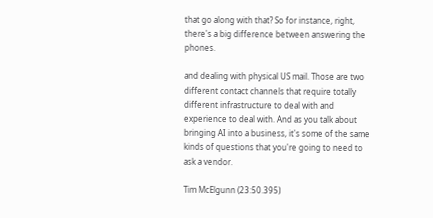that go along with that? So for instance, right, there's a big difference between answering the phones.

and dealing with physical US mail. Those are two different contact channels that require totally different infrastructure to deal with and experience to deal with. And as you talk about bringing AI into a business, it's some of the same kinds of questions that you're going to need to ask a vendor.

Tim McElgunn (23:50.395)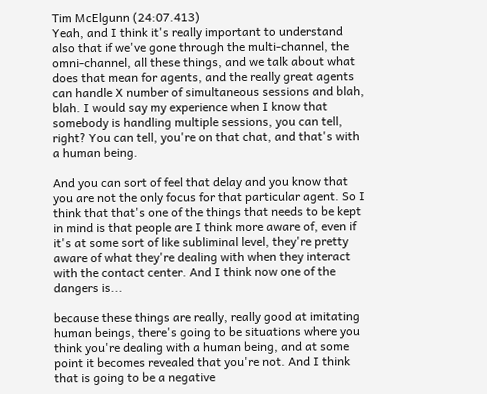Tim McElgunn (24:07.413)
Yeah, and I think it's really important to understand also that if we've gone through the multi-channel, the omni-channel, all these things, and we talk about what does that mean for agents, and the really great agents can handle X number of simultaneous sessions and blah, blah. I would say my experience when I know that somebody is handling multiple sessions, you can tell, right? You can tell, you're on that chat, and that's with a human being.

And you can sort of feel that delay and you know that you are not the only focus for that particular agent. So I think that that's one of the things that needs to be kept in mind is that people are I think more aware of, even if it's at some sort of like subliminal level, they're pretty aware of what they're dealing with when they interact with the contact center. And I think now one of the dangers is...

because these things are really, really good at imitating human beings, there's going to be situations where you think you're dealing with a human being, and at some point it becomes revealed that you're not. And I think that is going to be a negative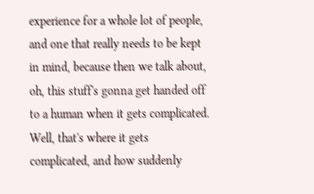experience for a whole lot of people, and one that really needs to be kept in mind, because then we talk about, oh, this stuff's gonna get handed off to a human when it gets complicated. Well, that's where it gets complicated, and how suddenly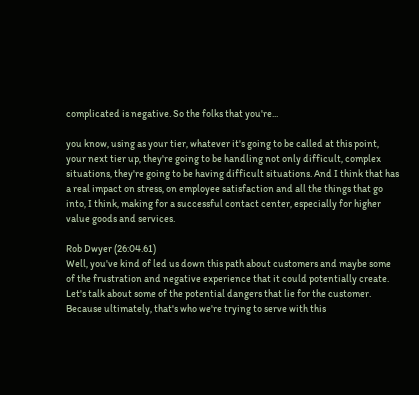complicated is negative. So the folks that you're...

you know, using as your tier, whatever it's going to be called at this point, your next tier up, they're going to be handling not only difficult, complex situations, they're going to be having difficult situations. And I think that has a real impact on stress, on employee satisfaction and all the things that go into, I think, making for a successful contact center, especially for higher value goods and services.

Rob Dwyer (26:04.61)
Well, you've kind of led us down this path about customers and maybe some of the frustration and negative experience that it could potentially create. Let's talk about some of the potential dangers that lie for the customer. Because ultimately, that's who we're trying to serve with this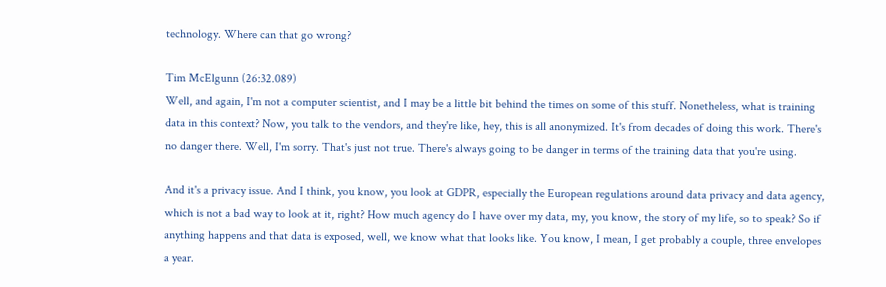technology. Where can that go wrong?

Tim McElgunn (26:32.089)
Well, and again, I'm not a computer scientist, and I may be a little bit behind the times on some of this stuff. Nonetheless, what is training data in this context? Now, you talk to the vendors, and they're like, hey, this is all anonymized. It's from decades of doing this work. There's no danger there. Well, I'm sorry. That's just not true. There's always going to be danger in terms of the training data that you're using.

And it's a privacy issue. And I think, you know, you look at GDPR, especially the European regulations around data privacy and data agency, which is not a bad way to look at it, right? How much agency do I have over my data, my, you know, the story of my life, so to speak? So if anything happens and that data is exposed, well, we know what that looks like. You know, I mean, I get probably a couple, three envelopes a year.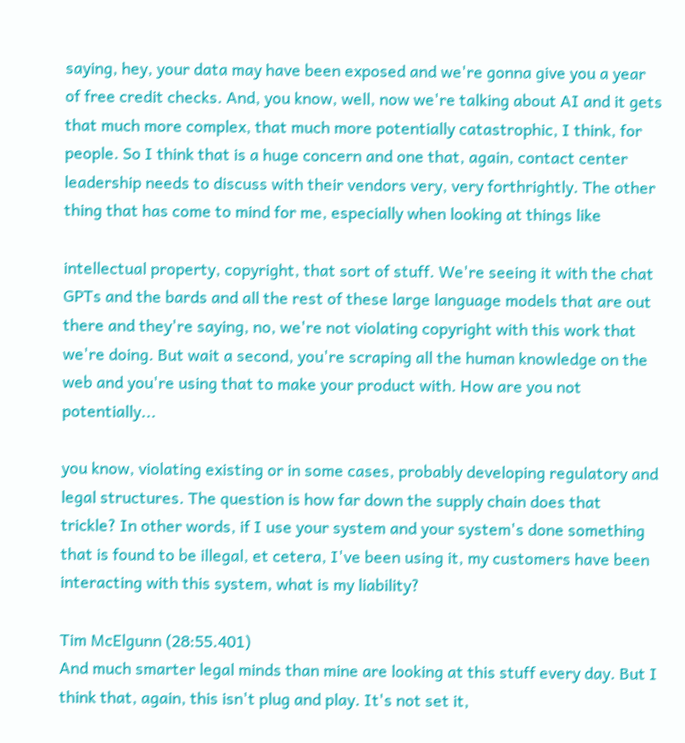saying, hey, your data may have been exposed and we're gonna give you a year of free credit checks. And, you know, well, now we're talking about AI and it gets that much more complex, that much more potentially catastrophic, I think, for people. So I think that is a huge concern and one that, again, contact center leadership needs to discuss with their vendors very, very forthrightly. The other thing that has come to mind for me, especially when looking at things like

intellectual property, copyright, that sort of stuff. We're seeing it with the chat GPTs and the bards and all the rest of these large language models that are out there and they're saying, no, we're not violating copyright with this work that we're doing. But wait a second, you're scraping all the human knowledge on the web and you're using that to make your product with. How are you not potentially...

you know, violating existing or in some cases, probably developing regulatory and legal structures. The question is how far down the supply chain does that trickle? In other words, if I use your system and your system's done something that is found to be illegal, et cetera, I've been using it, my customers have been interacting with this system, what is my liability?

Tim McElgunn (28:55.401)
And much smarter legal minds than mine are looking at this stuff every day. But I think that, again, this isn't plug and play. It's not set it,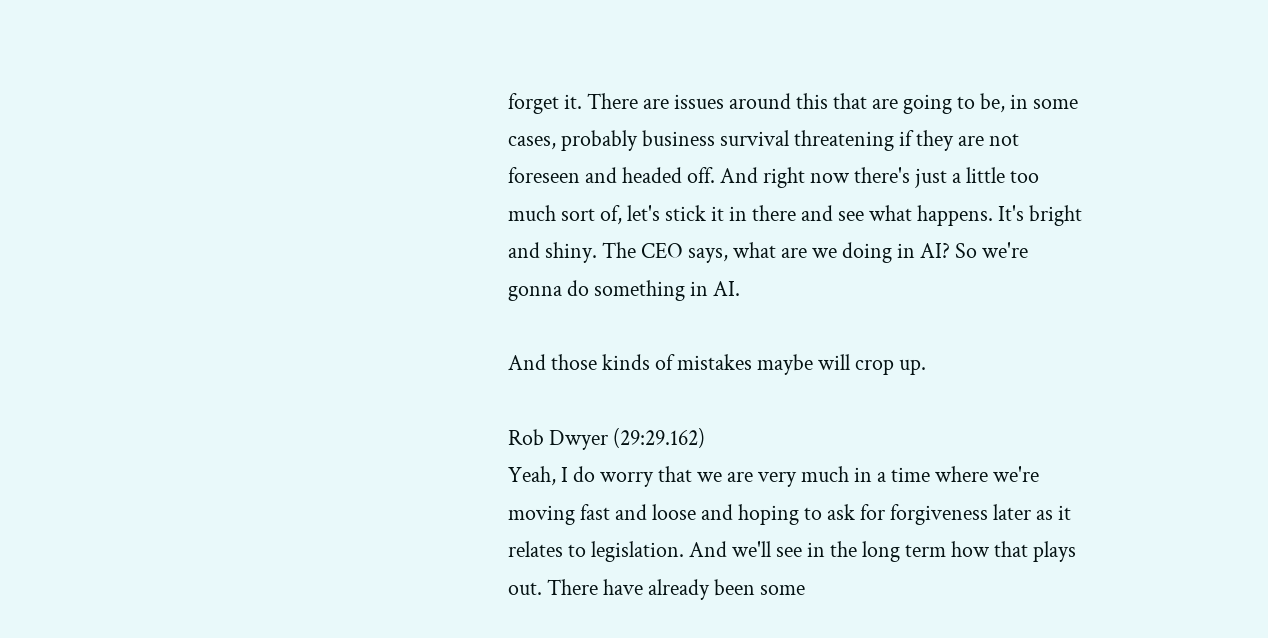forget it. There are issues around this that are going to be, in some cases, probably business survival threatening if they are not foreseen and headed off. And right now there's just a little too much sort of, let's stick it in there and see what happens. It's bright and shiny. The CEO says, what are we doing in AI? So we're gonna do something in AI.

And those kinds of mistakes maybe will crop up.

Rob Dwyer (29:29.162)
Yeah, I do worry that we are very much in a time where we're moving fast and loose and hoping to ask for forgiveness later as it relates to legislation. And we'll see in the long term how that plays out. There have already been some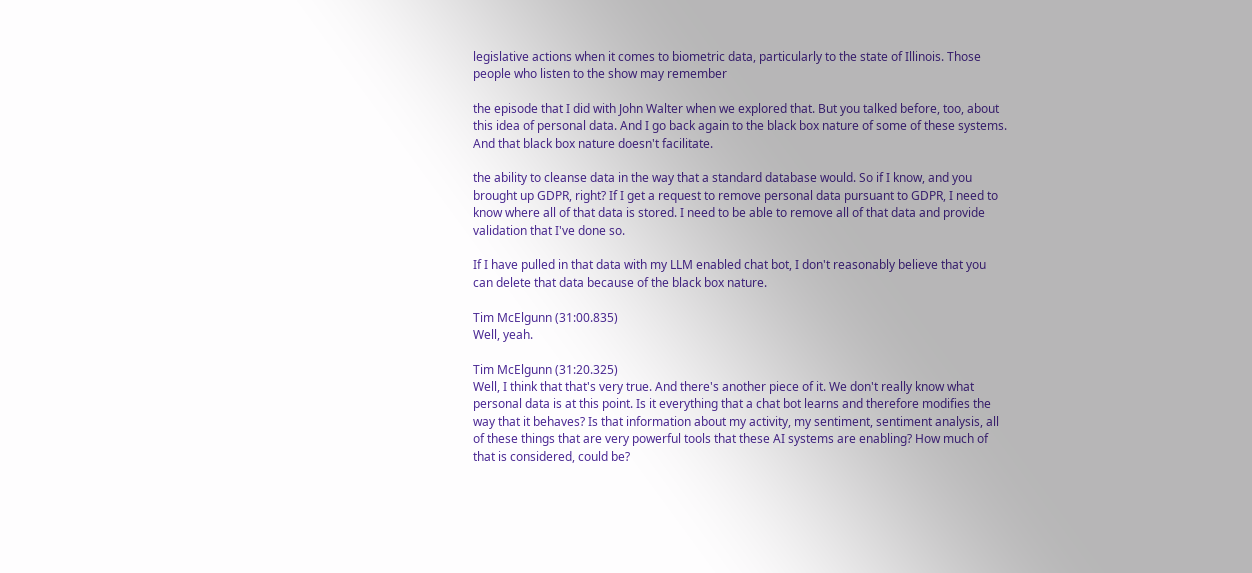legislative actions when it comes to biometric data, particularly to the state of Illinois. Those people who listen to the show may remember

the episode that I did with John Walter when we explored that. But you talked before, too, about this idea of personal data. And I go back again to the black box nature of some of these systems. And that black box nature doesn't facilitate.

the ability to cleanse data in the way that a standard database would. So if I know, and you brought up GDPR, right? If I get a request to remove personal data pursuant to GDPR, I need to know where all of that data is stored. I need to be able to remove all of that data and provide validation that I've done so.

If I have pulled in that data with my LLM enabled chat bot, I don't reasonably believe that you can delete that data because of the black box nature.

Tim McElgunn (31:00.835)
Well, yeah.

Tim McElgunn (31:20.325)
Well, I think that that's very true. And there's another piece of it. We don't really know what personal data is at this point. Is it everything that a chat bot learns and therefore modifies the way that it behaves? Is that information about my activity, my sentiment, sentiment analysis, all of these things that are very powerful tools that these AI systems are enabling? How much of that is considered, could be?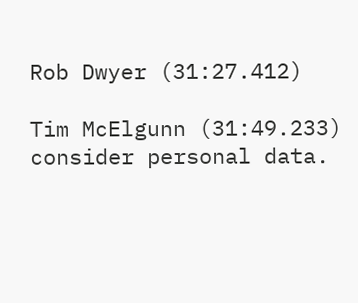Rob Dwyer (31:27.412)

Tim McElgunn (31:49.233)
consider personal data.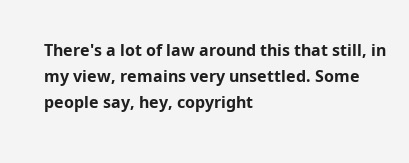There's a lot of law around this that still, in my view, remains very unsettled. Some people say, hey, copyright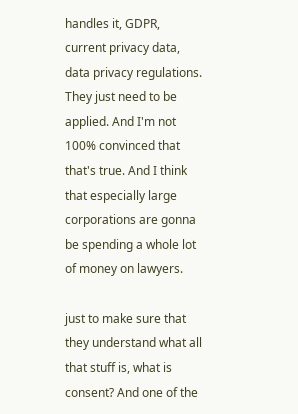handles it, GDPR, current privacy data, data privacy regulations. They just need to be applied. And I'm not 100% convinced that that's true. And I think that especially large corporations are gonna be spending a whole lot of money on lawyers.

just to make sure that they understand what all that stuff is, what is consent? And one of the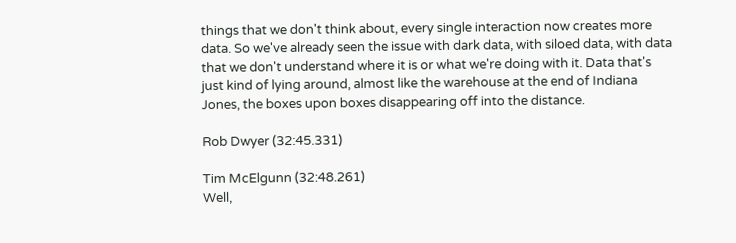things that we don't think about, every single interaction now creates more data. So we've already seen the issue with dark data, with siloed data, with data that we don't understand where it is or what we're doing with it. Data that's just kind of lying around, almost like the warehouse at the end of Indiana Jones, the boxes upon boxes disappearing off into the distance.

Rob Dwyer (32:45.331)

Tim McElgunn (32:48.261)
Well,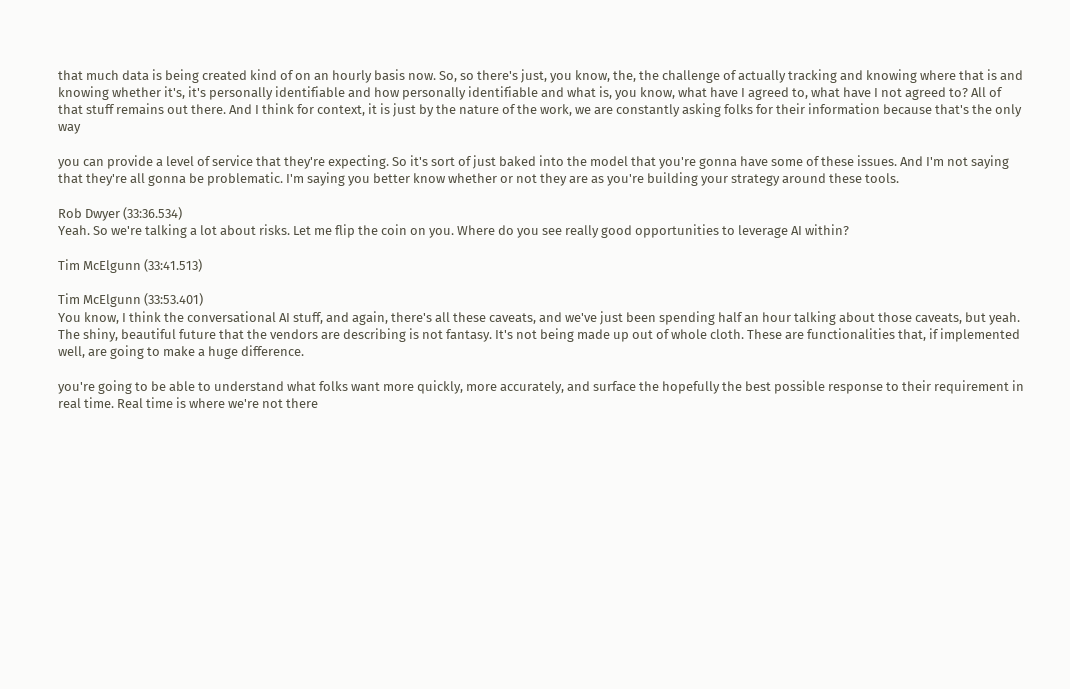that much data is being created kind of on an hourly basis now. So, so there's just, you know, the, the challenge of actually tracking and knowing where that is and knowing whether it's, it's personally identifiable and how personally identifiable and what is, you know, what have I agreed to, what have I not agreed to? All of that stuff remains out there. And I think for context, it is just by the nature of the work, we are constantly asking folks for their information because that's the only way

you can provide a level of service that they're expecting. So it's sort of just baked into the model that you're gonna have some of these issues. And I'm not saying that they're all gonna be problematic. I'm saying you better know whether or not they are as you're building your strategy around these tools.

Rob Dwyer (33:36.534)
Yeah. So we're talking a lot about risks. Let me flip the coin on you. Where do you see really good opportunities to leverage AI within?

Tim McElgunn (33:41.513)

Tim McElgunn (33:53.401)
You know, I think the conversational AI stuff, and again, there's all these caveats, and we've just been spending half an hour talking about those caveats, but yeah. The shiny, beautiful future that the vendors are describing is not fantasy. It's not being made up out of whole cloth. These are functionalities that, if implemented well, are going to make a huge difference.

you're going to be able to understand what folks want more quickly, more accurately, and surface the hopefully the best possible response to their requirement in real time. Real time is where we're not there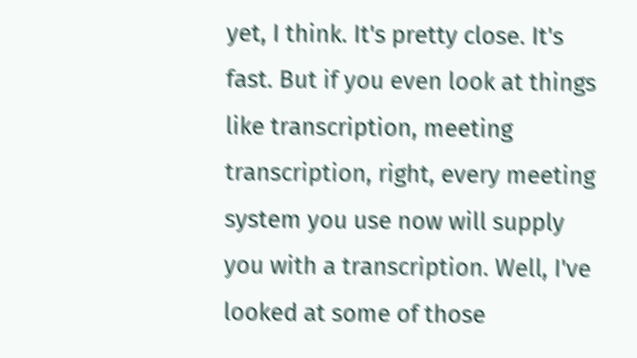yet, I think. It's pretty close. It's fast. But if you even look at things like transcription, meeting transcription, right, every meeting system you use now will supply you with a transcription. Well, I've looked at some of those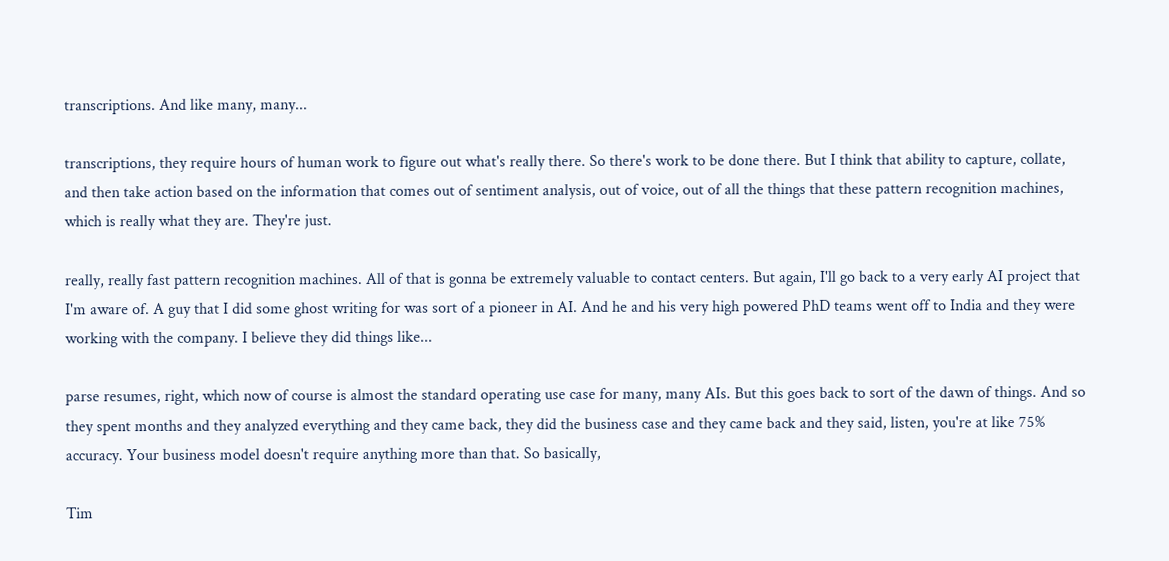transcriptions. And like many, many...

transcriptions, they require hours of human work to figure out what's really there. So there's work to be done there. But I think that ability to capture, collate, and then take action based on the information that comes out of sentiment analysis, out of voice, out of all the things that these pattern recognition machines, which is really what they are. They're just.

really, really fast pattern recognition machines. All of that is gonna be extremely valuable to contact centers. But again, I'll go back to a very early AI project that I'm aware of. A guy that I did some ghost writing for was sort of a pioneer in AI. And he and his very high powered PhD teams went off to India and they were working with the company. I believe they did things like...

parse resumes, right, which now of course is almost the standard operating use case for many, many AIs. But this goes back to sort of the dawn of things. And so they spent months and they analyzed everything and they came back, they did the business case and they came back and they said, listen, you're at like 75% accuracy. Your business model doesn't require anything more than that. So basically,

Tim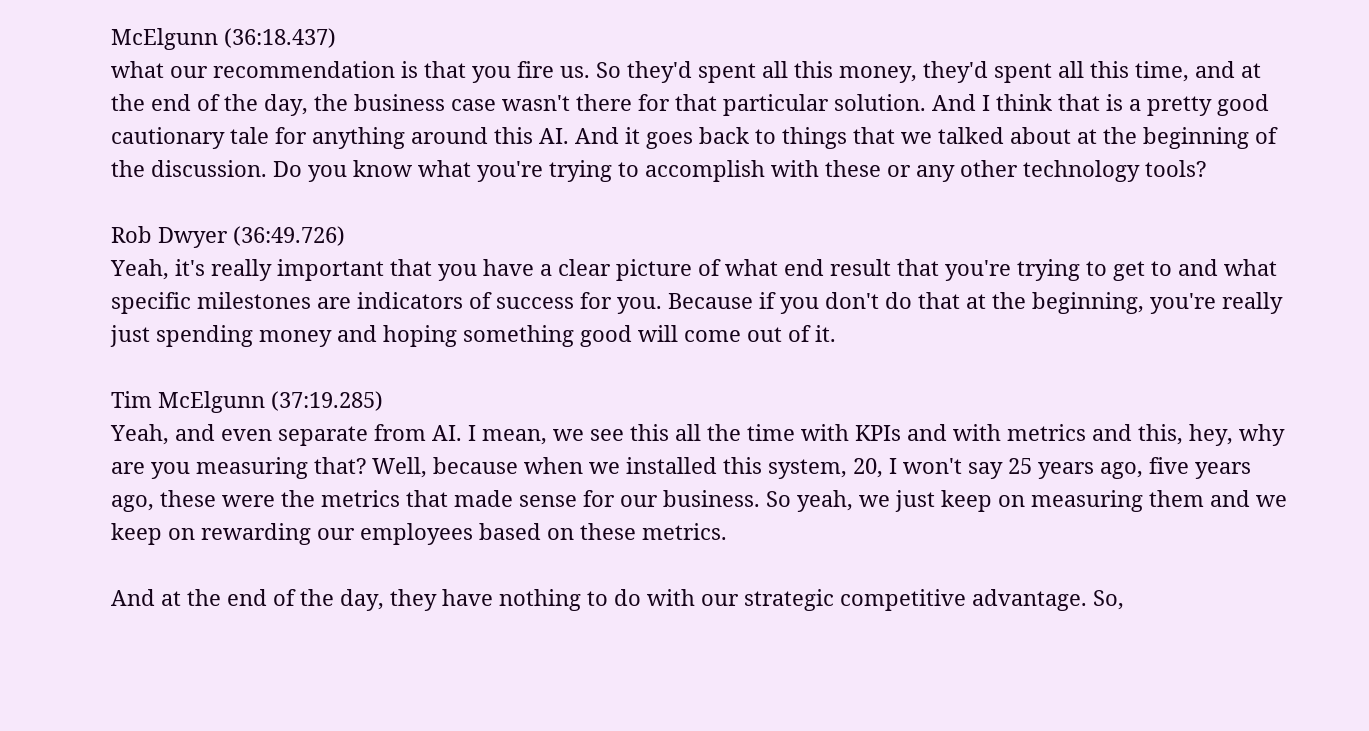McElgunn (36:18.437)
what our recommendation is that you fire us. So they'd spent all this money, they'd spent all this time, and at the end of the day, the business case wasn't there for that particular solution. And I think that is a pretty good cautionary tale for anything around this AI. And it goes back to things that we talked about at the beginning of the discussion. Do you know what you're trying to accomplish with these or any other technology tools?

Rob Dwyer (36:49.726)
Yeah, it's really important that you have a clear picture of what end result that you're trying to get to and what specific milestones are indicators of success for you. Because if you don't do that at the beginning, you're really just spending money and hoping something good will come out of it.

Tim McElgunn (37:19.285)
Yeah, and even separate from AI. I mean, we see this all the time with KPIs and with metrics and this, hey, why are you measuring that? Well, because when we installed this system, 20, I won't say 25 years ago, five years ago, these were the metrics that made sense for our business. So yeah, we just keep on measuring them and we keep on rewarding our employees based on these metrics.

And at the end of the day, they have nothing to do with our strategic competitive advantage. So,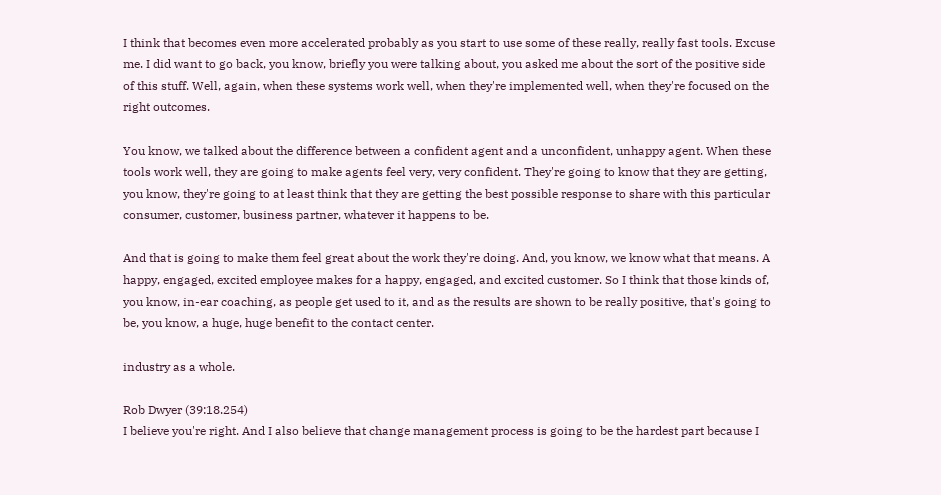I think that becomes even more accelerated probably as you start to use some of these really, really fast tools. Excuse me. I did want to go back, you know, briefly you were talking about, you asked me about the sort of the positive side of this stuff. Well, again, when these systems work well, when they're implemented well, when they're focused on the right outcomes.

You know, we talked about the difference between a confident agent and a unconfident, unhappy agent. When these tools work well, they are going to make agents feel very, very confident. They're going to know that they are getting, you know, they're going to at least think that they are getting the best possible response to share with this particular consumer, customer, business partner, whatever it happens to be.

And that is going to make them feel great about the work they're doing. And, you know, we know what that means. A happy, engaged, excited employee makes for a happy, engaged, and excited customer. So I think that those kinds of, you know, in-ear coaching, as people get used to it, and as the results are shown to be really positive, that's going to be, you know, a huge, huge benefit to the contact center.

industry as a whole.

Rob Dwyer (39:18.254)
I believe you're right. And I also believe that change management process is going to be the hardest part because I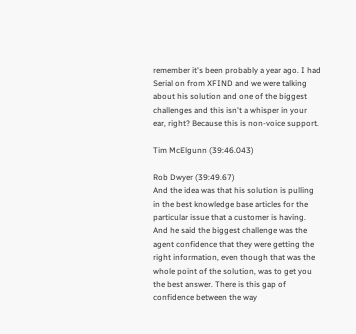remember it's been probably a year ago. I had Serial on from XFIND and we were talking about his solution and one of the biggest challenges and this isn't a whisper in your ear, right? Because this is non-voice support.

Tim McElgunn (39:46.043)

Rob Dwyer (39:49.67)
And the idea was that his solution is pulling in the best knowledge base articles for the particular issue that a customer is having. And he said the biggest challenge was the agent confidence that they were getting the right information, even though that was the whole point of the solution, was to get you the best answer. There is this gap of confidence between the way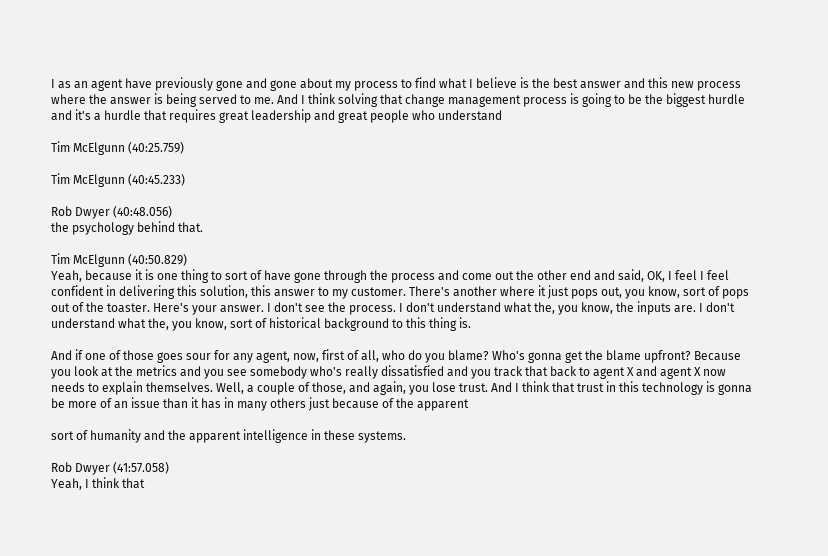I as an agent have previously gone and gone about my process to find what I believe is the best answer and this new process where the answer is being served to me. And I think solving that change management process is going to be the biggest hurdle and it's a hurdle that requires great leadership and great people who understand

Tim McElgunn (40:25.759)

Tim McElgunn (40:45.233)

Rob Dwyer (40:48.056)
the psychology behind that.

Tim McElgunn (40:50.829)
Yeah, because it is one thing to sort of have gone through the process and come out the other end and said, OK, I feel I feel confident in delivering this solution, this answer to my customer. There's another where it just pops out, you know, sort of pops out of the toaster. Here's your answer. I don't see the process. I don't understand what the, you know, the inputs are. I don't understand what the, you know, sort of historical background to this thing is.

And if one of those goes sour for any agent, now, first of all, who do you blame? Who's gonna get the blame upfront? Because you look at the metrics and you see somebody who's really dissatisfied and you track that back to agent X and agent X now needs to explain themselves. Well, a couple of those, and again, you lose trust. And I think that trust in this technology is gonna be more of an issue than it has in many others just because of the apparent

sort of humanity and the apparent intelligence in these systems.

Rob Dwyer (41:57.058)
Yeah, I think that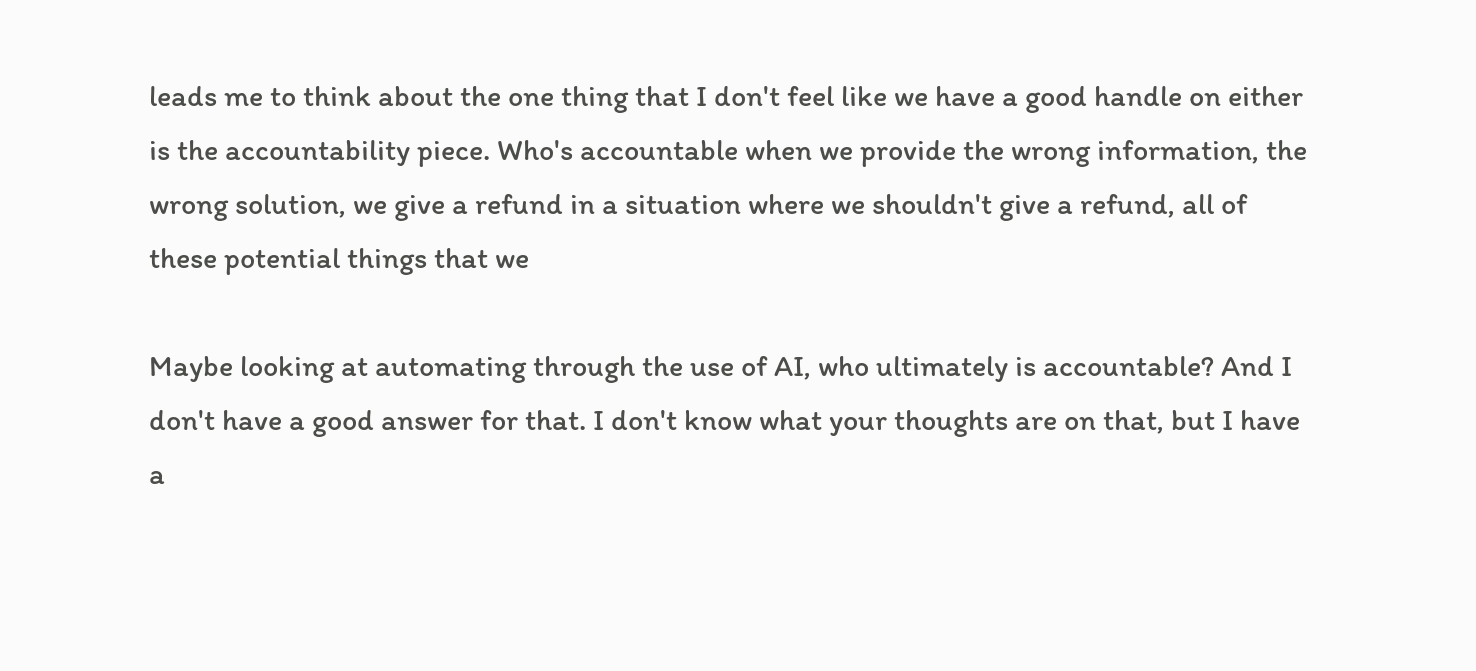leads me to think about the one thing that I don't feel like we have a good handle on either is the accountability piece. Who's accountable when we provide the wrong information, the wrong solution, we give a refund in a situation where we shouldn't give a refund, all of these potential things that we

Maybe looking at automating through the use of AI, who ultimately is accountable? And I don't have a good answer for that. I don't know what your thoughts are on that, but I have a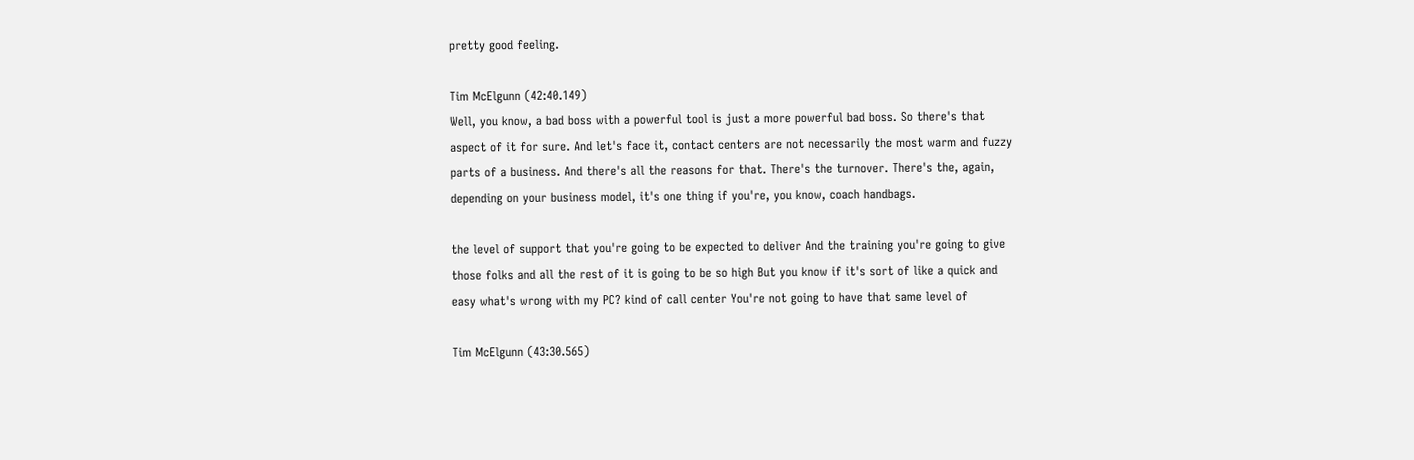pretty good feeling.

Tim McElgunn (42:40.149)
Well, you know, a bad boss with a powerful tool is just a more powerful bad boss. So there's that aspect of it for sure. And let's face it, contact centers are not necessarily the most warm and fuzzy parts of a business. And there's all the reasons for that. There's the turnover. There's the, again, depending on your business model, it's one thing if you're, you know, coach handbags.

the level of support that you're going to be expected to deliver And the training you're going to give those folks and all the rest of it is going to be so high But you know if it's sort of like a quick and easy what's wrong with my PC? kind of call center You're not going to have that same level of

Tim McElgunn (43:30.565)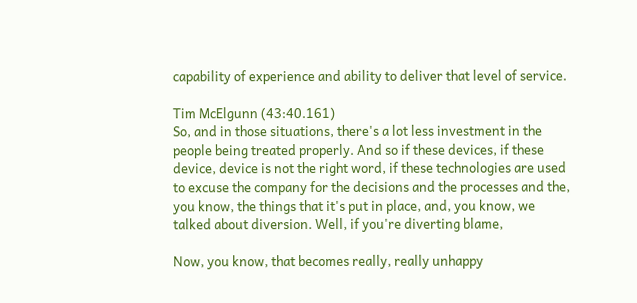capability of experience and ability to deliver that level of service.

Tim McElgunn (43:40.161)
So, and in those situations, there's a lot less investment in the people being treated properly. And so if these devices, if these device, device is not the right word, if these technologies are used to excuse the company for the decisions and the processes and the, you know, the things that it's put in place, and, you know, we talked about diversion. Well, if you're diverting blame,

Now, you know, that becomes really, really unhappy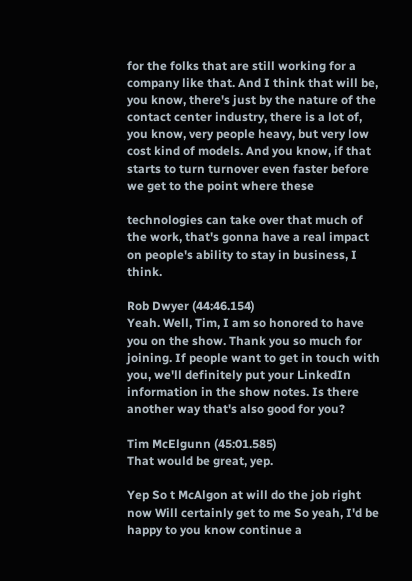for the folks that are still working for a company like that. And I think that will be, you know, there's just by the nature of the contact center industry, there is a lot of, you know, very people heavy, but very low cost kind of models. And you know, if that starts to turn turnover even faster before we get to the point where these

technologies can take over that much of the work, that's gonna have a real impact on people's ability to stay in business, I think.

Rob Dwyer (44:46.154)
Yeah. Well, Tim, I am so honored to have you on the show. Thank you so much for joining. If people want to get in touch with you, we'll definitely put your LinkedIn information in the show notes. Is there another way that's also good for you?

Tim McElgunn (45:01.585)
That would be great, yep.

Yep So t McAlgon at will do the job right now Will certainly get to me So yeah, I'd be happy to you know continue a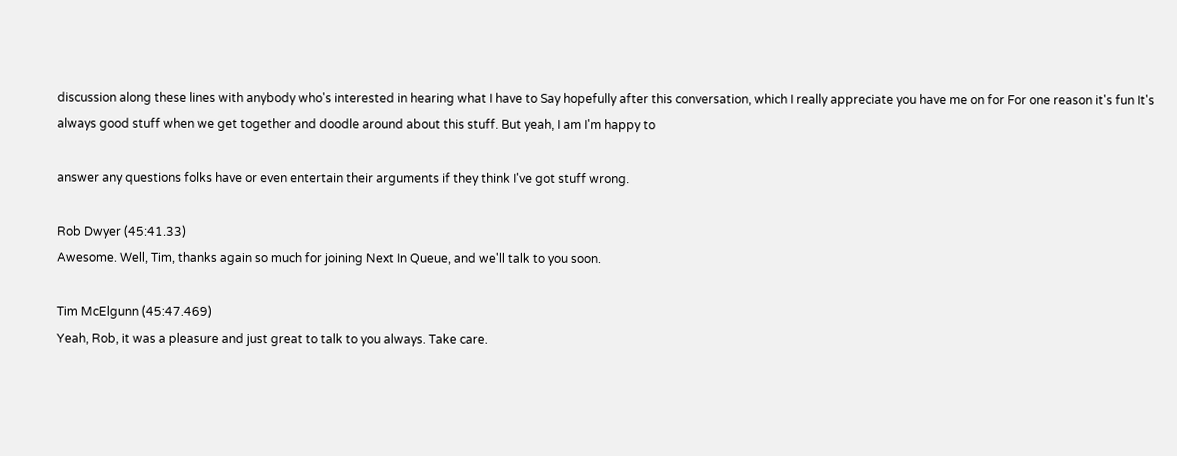discussion along these lines with anybody who's interested in hearing what I have to Say hopefully after this conversation, which I really appreciate you have me on for For one reason it's fun It's always good stuff when we get together and doodle around about this stuff. But yeah, I am I'm happy to

answer any questions folks have or even entertain their arguments if they think I've got stuff wrong.

Rob Dwyer (45:41.33)
Awesome. Well, Tim, thanks again so much for joining Next In Queue, and we'll talk to you soon.

Tim McElgunn (45:47.469)
Yeah, Rob, it was a pleasure and just great to talk to you always. Take care.